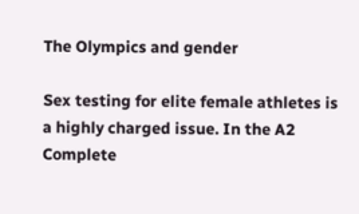The Olympics and gender

Sex testing for elite female athletes is a highly charged issue. In the A2 Complete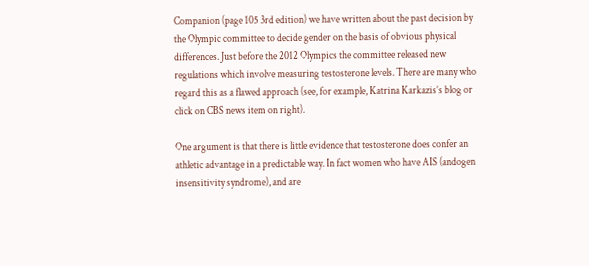Companion (page 105 3rd edition) we have written about the past decision by the Olympic committee to decide gender on the basis of obvious physical differences. Just before the 2012 Olympics the committee released new regulations which involve measuring testosterone levels. There are many who regard this as a flawed approach (see, for example, Katrina Karkazis’s blog or click on CBS news item on right).

One argument is that there is little evidence that testosterone does confer an athletic advantage in a predictable way. In fact women who have AIS (andogen insensitivity syndrome), and are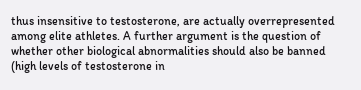thus insensitive to testosterone, are actually overrepresented among elite athletes. A further argument is the question of whether other biological abnormalities should also be banned (high levels of testosterone in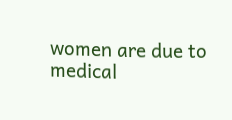women are due to medical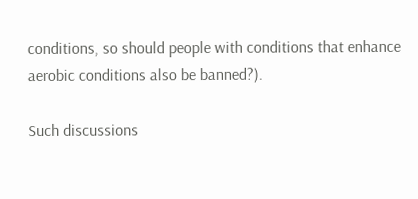conditions, so should people with conditions that enhance aerobic conditions also be banned?).

Such discussions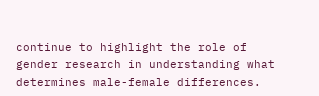continue to highlight the role of gender research in understanding what determines male-female differences.